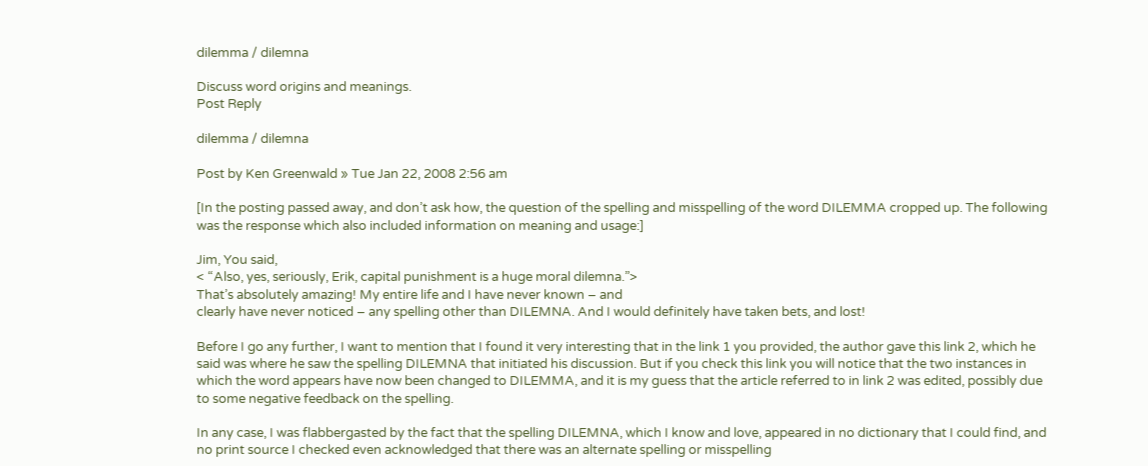dilemma / dilemna

Discuss word origins and meanings.
Post Reply

dilemma / dilemna

Post by Ken Greenwald » Tue Jan 22, 2008 2:56 am

[In the posting passed away, and don’t ask how, the question of the spelling and misspelling of the word DILEMMA cropped up. The following was the response which also included information on meaning and usage:]

Jim, You said,
< “Also, yes, seriously, Erik, capital punishment is a huge moral dilemna.”>
That’s absolutely amazing! My entire life and I have never known – and
clearly have never noticed – any spelling other than DILEMNA. And I would definitely have taken bets, and lost!

Before I go any further, I want to mention that I found it very interesting that in the link 1 you provided, the author gave this link 2, which he said was where he saw the spelling DILEMNA that initiated his discussion. But if you check this link you will notice that the two instances in which the word appears have now been changed to DILEMMA, and it is my guess that the article referred to in link 2 was edited, possibly due to some negative feedback on the spelling.

In any case, I was flabbergasted by the fact that the spelling DILEMNA, which I know and love, appeared in no dictionary that I could find, and no print source I checked even acknowledged that there was an alternate spelling or misspelling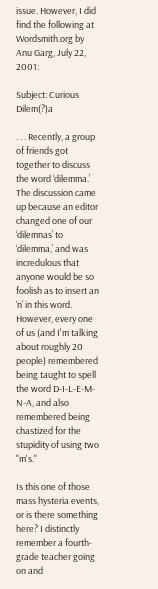issue. However, I did find the following at Wordsmith.org by Anu Garg, July 22, 2001:

Subject: Curious Dilem(?)a

. . . Recently, a group of friends got together to discuss the word ‘dilemma.’ The discussion came up because an editor changed one of our ‘dilemnas’ to ‘dilemma,’ and was incredulous that anyone would be so foolish as to insert an ‘n’ in this word. However, every one of us (and I'm talking about roughly 20 people) remembered being taught to spell the word D-I-L-E-M-N-A, and also remembered being chastized for the stupidity of using two "m's."

Is this one of those mass hysteria events, or is there something here? I distinctly remember a fourth-grade teacher going on and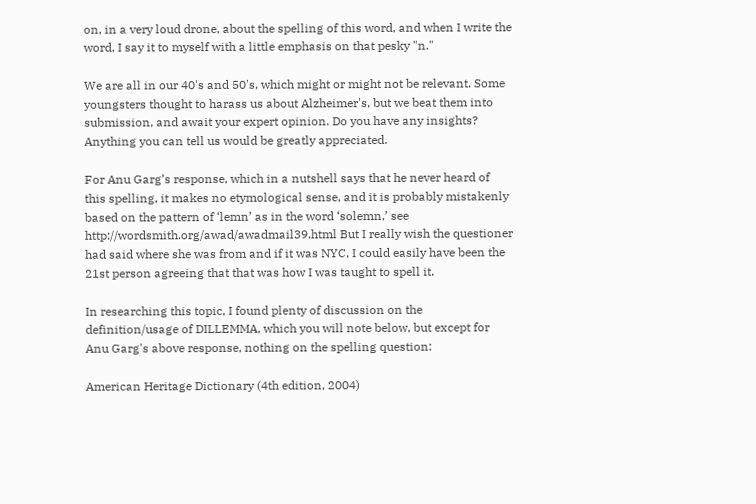on, in a very loud drone, about the spelling of this word, and when I write the word, I say it to myself with a little emphasis on that pesky "n."

We are all in our 40's and 50's, which might or might not be relevant. Some youngsters thought to harass us about Alzheimer's, but we beat them into submission, and await your expert opinion. Do you have any insights? Anything you can tell us would be greatly appreciated.

For Anu Garg’s response, which in a nutshell says that he never heard of this spelling, it makes no etymological sense, and it is probably mistakenly based on the pattern of ‘lemn’ as in the word ‘solemn,’ see http://wordsmith.org/awad/awadmail39.html But I really wish the questioner had said where she was from and if it was NYC, I could easily have been the 21st person agreeing that that was how I was taught to spell it.

In researching this topic, I found plenty of discussion on the definition/usage of DILLEMMA, which you will note below, but except for Anu Garg's above response, nothing on the spelling question:

American Heritage Dictionary (4th edition, 2004)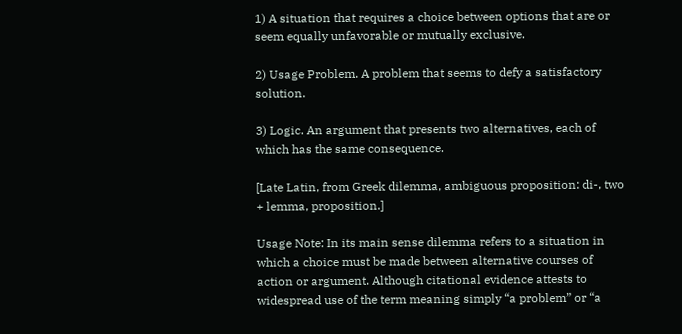1) A situation that requires a choice between options that are or seem equally unfavorable or mutually exclusive.

2) Usage Problem. A problem that seems to defy a satisfactory solution.

3) Logic. An argument that presents two alternatives, each of which has the same consequence.

[Late Latin, from Greek dilemma, ambiguous proposition: di-, two + lemma, proposition.]

Usage Note: In its main sense dilemma refers to a situation in which a choice must be made between alternative courses of action or argument. Although citational evidence attests to widespread use of the term meaning simply “a problem” or “a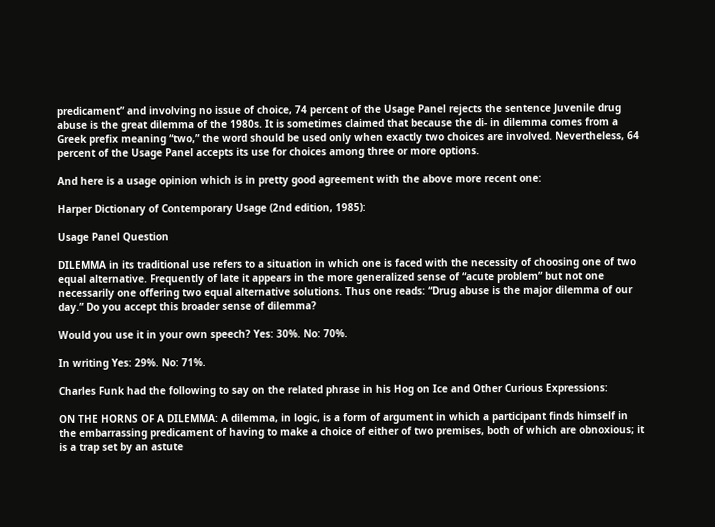predicament” and involving no issue of choice, 74 percent of the Usage Panel rejects the sentence Juvenile drug abuse is the great dilemma of the 1980s. It is sometimes claimed that because the di- in dilemma comes from a Greek prefix meaning “two,” the word should be used only when exactly two choices are involved. Nevertheless, 64 percent of the Usage Panel accepts its use for choices among three or more options.

And here is a usage opinion which is in pretty good agreement with the above more recent one:

Harper Dictionary of Contemporary Usage (2nd edition, 1985):

Usage Panel Question

DILEMMA in its traditional use refers to a situation in which one is faced with the necessity of choosing one of two equal alternative. Frequently of late it appears in the more generalized sense of “acute problem” but not one necessarily one offering two equal alternative solutions. Thus one reads: “Drug abuse is the major dilemma of our day.” Do you accept this broader sense of dilemma?

Would you use it in your own speech? Yes: 30%. No: 70%.

In writing Yes: 29%. No: 71%.

Charles Funk had the following to say on the related phrase in his Hog on Ice and Other Curious Expressions:

ON THE HORNS OF A DILEMMA: A dilemma, in logic, is a form of argument in which a participant finds himself in the embarrassing predicament of having to make a choice of either of two premises, both of which are obnoxious; it is a trap set by an astute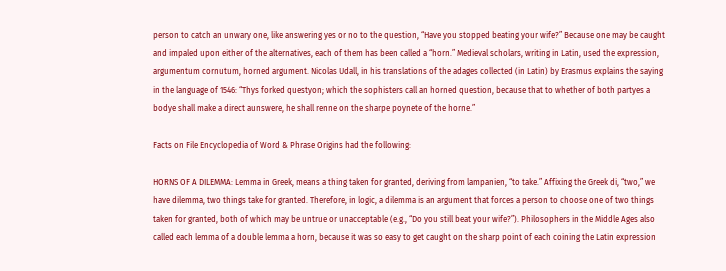person to catch an unwary one, like answering yes or no to the question, “Have you stopped beating your wife?” Because one may be caught and impaled upon either of the alternatives, each of them has been called a “horn.” Medieval scholars, writing in Latin, used the expression, argumentum cornutum, horned argument. Nicolas Udall, in his translations of the adages collected (in Latin) by Erasmus explains the saying in the language of 1546: “Thys forked questyon; which the sophisters call an horned question, because that to whether of both partyes a bodye shall make a direct aunswere, he shall renne on the sharpe poynete of the horne.”

Facts on File Encyclopedia of Word & Phrase Origins had the following:

HORNS OF A DILEMMA: Lemma in Greek, means a thing taken for granted, deriving from lampanien, “to take.” Affixing the Greek di, “two,” we have dilemma, two things take for granted. Therefore, in logic, a dilemma is an argument that forces a person to choose one of two things taken for granted, both of which may be untrue or unacceptable (e.g., “Do you still beat your wife?”). Philosophers in the Middle Ages also called each lemma of a double lemma a horn, because it was so easy to get caught on the sharp point of each coining the Latin expression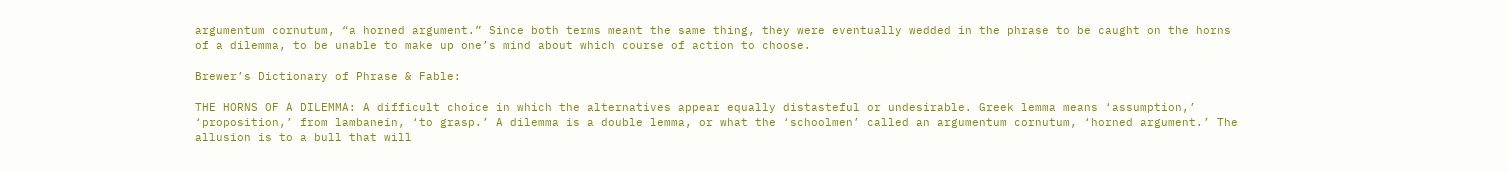argumentum cornutum, “a horned argument.” Since both terms meant the same thing, they were eventually wedded in the phrase to be caught on the horns of a dilemma, to be unable to make up one’s mind about which course of action to choose.

Brewer’s Dictionary of Phrase & Fable:

THE HORNS OF A DILEMMA: A difficult choice in which the alternatives appear equally distasteful or undesirable. Greek lemma means ‘assumption,’ ‘proposition,’ from lambanein, ‘to grasp.’ A dilemma is a double lemma, or what the ‘schoolmen’ called an argumentum cornutum, ‘horned argument.’ The allusion is to a bull that will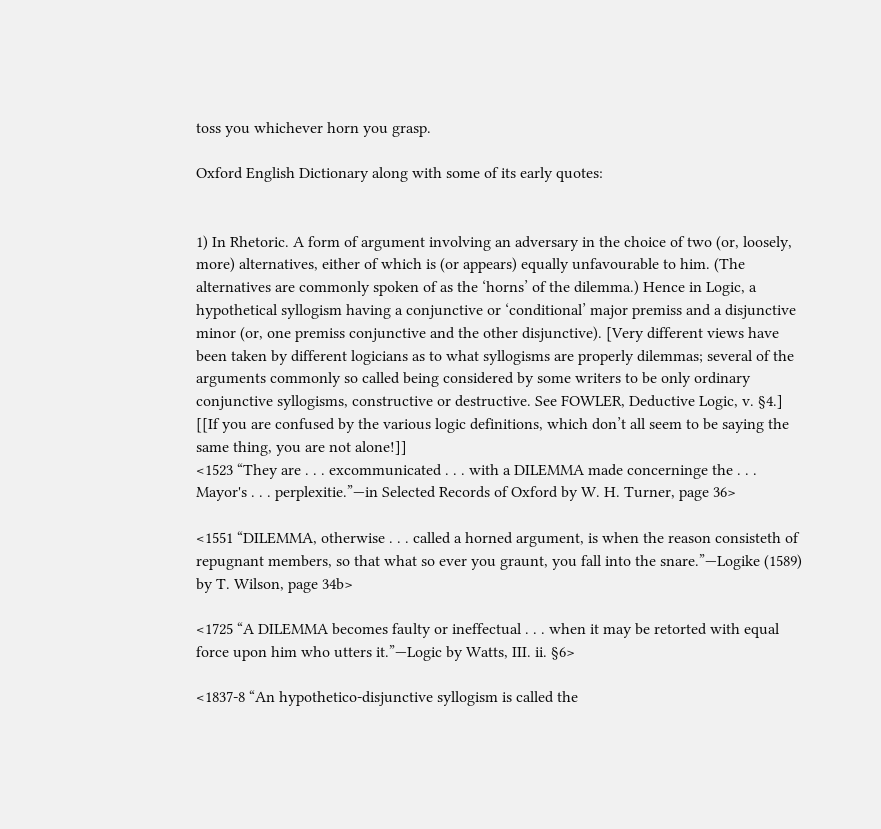toss you whichever horn you grasp.

Oxford English Dictionary along with some of its early quotes:


1) In Rhetoric. A form of argument involving an adversary in the choice of two (or, loosely, more) alternatives, either of which is (or appears) equally unfavourable to him. (The alternatives are commonly spoken of as the ‘horns’ of the dilemma.) Hence in Logic, a hypothetical syllogism having a conjunctive or ‘conditional’ major premiss and a disjunctive minor (or, one premiss conjunctive and the other disjunctive). [Very different views have been taken by different logicians as to what syllogisms are properly dilemmas; several of the arguments commonly so called being considered by some writers to be only ordinary conjunctive syllogisms, constructive or destructive. See FOWLER, Deductive Logic, v. §4.] [[If you are confused by the various logic definitions, which don’t all seem to be saying the same thing, you are not alone!]]
<1523 “They are . . . excommunicated . . . with a DILEMMA made concerninge the . . . Mayor's . . . perplexitie.”—in Selected Records of Oxford by W. H. Turner, page 36>

<1551 “DILEMMA, otherwise . . . called a horned argument, is when the reason consisteth of repugnant members, so that what so ever you graunt, you fall into the snare.”—Logike (1589) by T. Wilson, page 34b>

<1725 “A DILEMMA becomes faulty or ineffectual . . . when it may be retorted with equal force upon him who utters it.”—Logic by Watts, III. ii. §6>

<1837-8 “An hypothetico-disjunctive syllogism is called the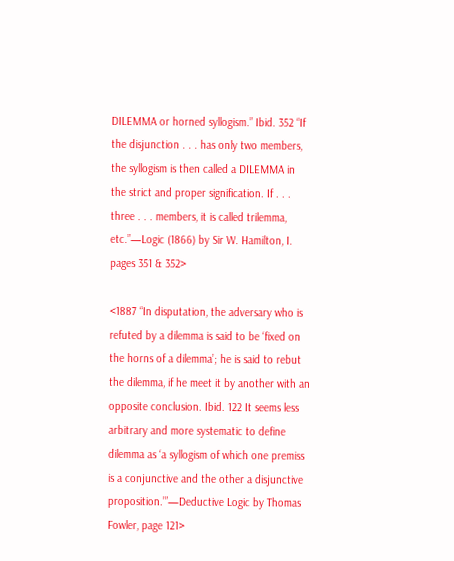DILEMMA or horned syllogism.” Ibid. 352 “If the disjunction . . . has only two members, the syllogism is then called a DILEMMA in the strict and proper signification. If . . . three . . . members, it is called trilemma, etc.”—Logic (1866) by Sir W. Hamilton, I. pages 351 & 352>

<1887 “In disputation, the adversary who is refuted by a dilemma is said to be ‘fixed on the horns of a dilemma’; he is said to rebut the dilemma, if he meet it by another with an opposite conclusion. Ibid. 122 It seems less arbitrary and more systematic to define dilemma as ‘a syllogism of which one premiss is a conjunctive and the other a disjunctive proposition.’”—Deductive Logic by Thomas Fowler, page 121>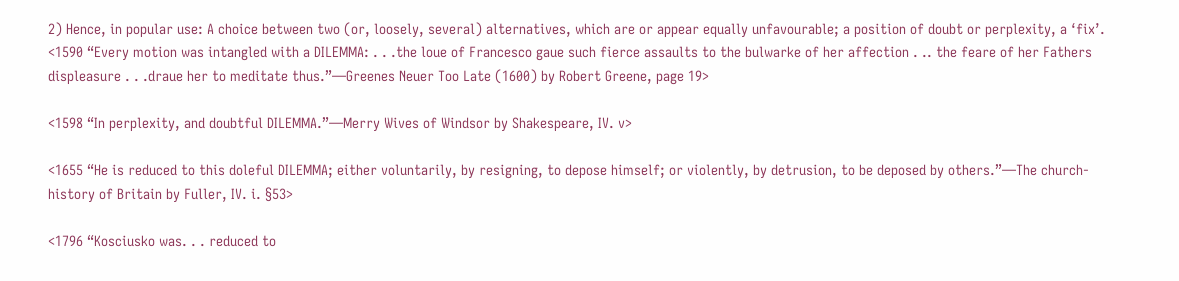2) Hence, in popular use: A choice between two (or, loosely, several) alternatives, which are or appear equally unfavourable; a position of doubt or perplexity, a ‘fix’.
<1590 “Every motion was intangled with a DILEMMA: . . .the loue of Francesco gaue such fierce assaults to the bulwarke of her affection . .. the feare of her Fathers displeasure . . .draue her to meditate thus.”—Greenes Neuer Too Late (1600) by Robert Greene, page 19>

<1598 “In perplexity, and doubtful DILEMMA.”—Merry Wives of Windsor by Shakespeare, IV. v>

<1655 “He is reduced to this doleful DILEMMA; either voluntarily, by resigning, to depose himself; or violently, by detrusion, to be deposed by others.”—The church-history of Britain by Fuller, IV. i. §53>

<1796 “Kosciusko was. . . reduced to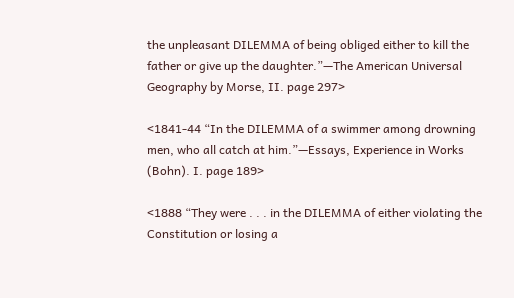the unpleasant DILEMMA of being obliged either to kill the father or give up the daughter.”—The American Universal Geography by Morse, II. page 297>

<1841-44 “In the DILEMMA of a swimmer among drowning men, who all catch at him.”—Essays, Experience in Works (Bohn). I. page 189>

<1888 “They were . . . in the DILEMMA of either violating the Constitution or losing a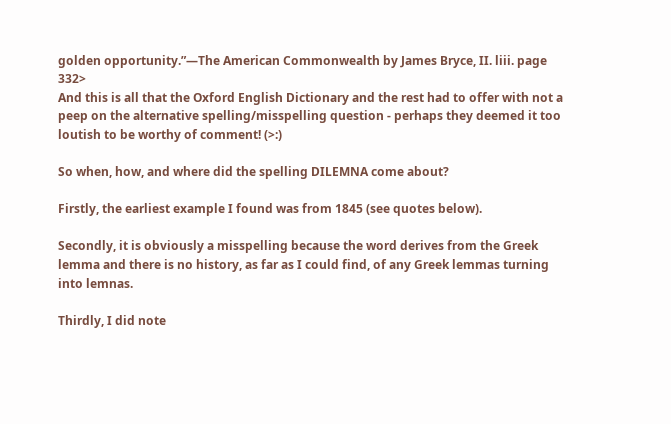golden opportunity.”—The American Commonwealth by James Bryce, II. liii. page 332>
And this is all that the Oxford English Dictionary and the rest had to offer with not a peep on the alternative spelling/misspelling question - perhaps they deemed it too loutish to be worthy of comment! (>:)

So when, how, and where did the spelling DILEMNA come about?

Firstly, the earliest example I found was from 1845 (see quotes below).

Secondly, it is obviously a misspelling because the word derives from the Greek lemma and there is no history, as far as I could find, of any Greek lemmas turning into lemnas.

Thirdly, I did note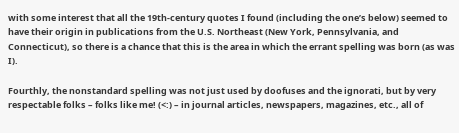with some interest that all the 19th-century quotes I found (including the one’s below) seemed to have their origin in publications from the U.S. Northeast (New York, Pennsylvania, and Connecticut), so there is a chance that this is the area in which the errant spelling was born (as was I).

Fourthly, the nonstandard spelling was not just used by doofuses and the ignorati, but by very respectable folks – folks like me! (<:) – in journal articles, newspapers, magazines, etc., all of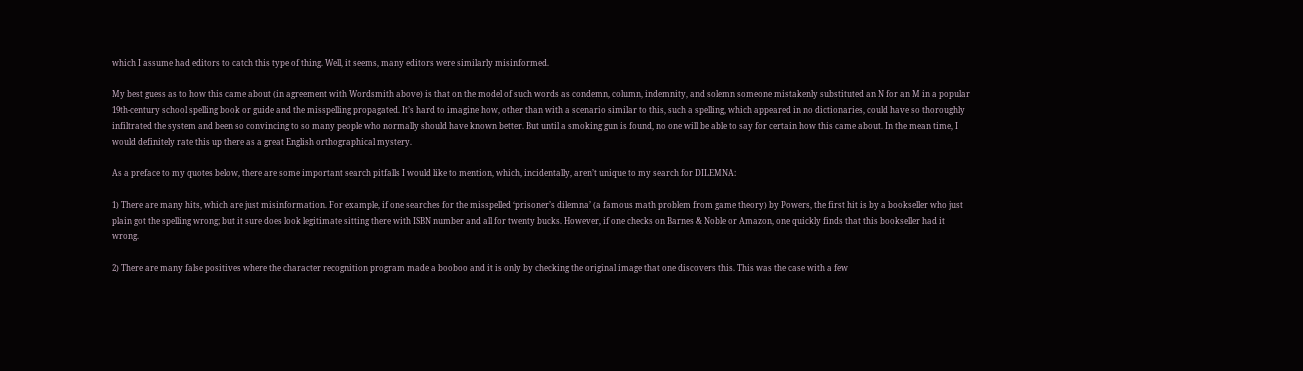which I assume had editors to catch this type of thing. Well, it seems, many editors were similarly misinformed.

My best guess as to how this came about (in agreement with Wordsmith above) is that on the model of such words as condemn, column, indemnity, and solemn someone mistakenly substituted an N for an M in a popular 19th-century school spelling book or guide and the misspelling propagated. It’s hard to imagine how, other than with a scenario similar to this, such a spelling, which appeared in no dictionaries, could have so thoroughly infiltrated the system and been so convincing to so many people who normally should have known better. But until a smoking gun is found, no one will be able to say for certain how this came about. In the mean time, I would definitely rate this up there as a great English orthographical mystery.

As a preface to my quotes below, there are some important search pitfalls I would like to mention, which, incidentally, aren’t unique to my search for DILEMNA:

1) There are many hits, which are just misinformation. For example, if one searches for the misspelled ‘prisoner’s dilemna’ (a famous math problem from game theory) by Powers, the first hit is by a bookseller who just plain got the spelling wrong; but it sure does look legitimate sitting there with ISBN number and all for twenty bucks. However, if one checks on Barnes & Noble or Amazon, one quickly finds that this bookseller had it wrong.

2) There are many false positives where the character recognition program made a booboo and it is only by checking the original image that one discovers this. This was the case with a few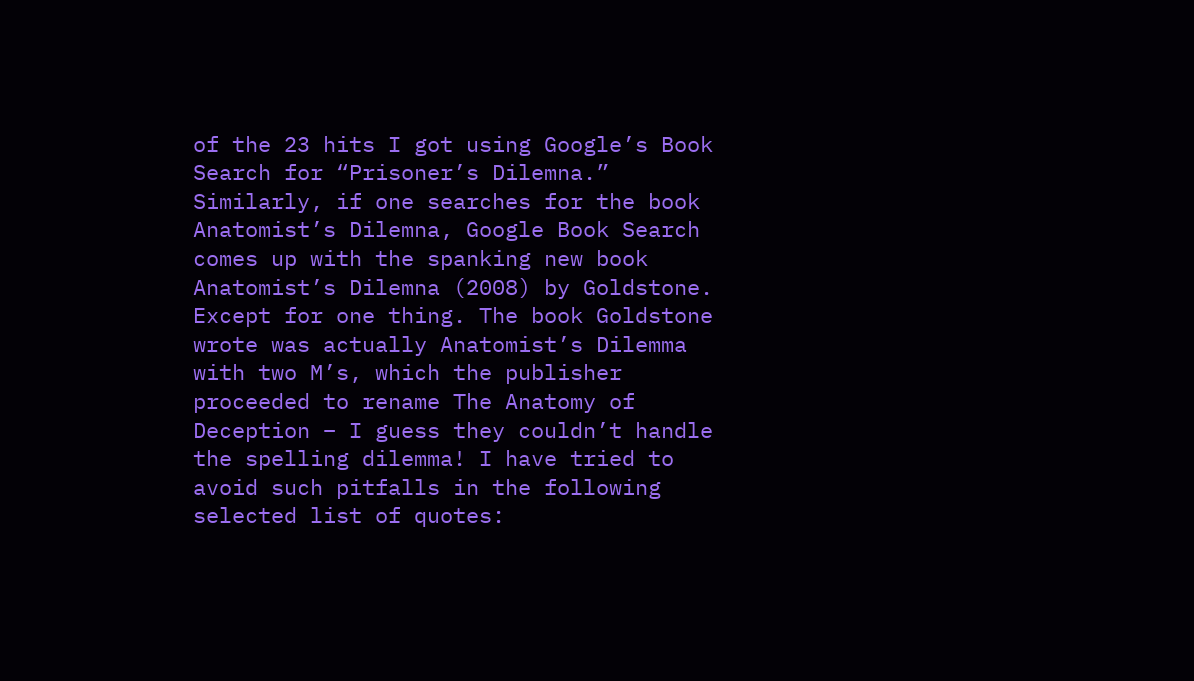of the 23 hits I got using Google’s Book Search for “Prisoner’s Dilemna.” Similarly, if one searches for the book Anatomist’s Dilemna, Google Book Search comes up with the spanking new book Anatomist’s Dilemna (2008) by Goldstone. Except for one thing. The book Goldstone wrote was actually Anatomist’s Dilemma with two M’s, which the publisher proceeded to rename The Anatomy of Deception – I guess they couldn’t handle the spelling dilemma! I have tried to avoid such pitfalls in the following selected list of quotes: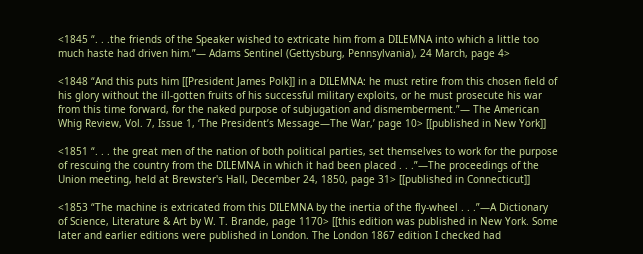<1845 “. . .the friends of the Speaker wished to extricate him from a DILEMNA into which a little too much haste had driven him.”— Adams Sentinel (Gettysburg, Pennsylvania), 24 March, page 4>

<1848 “And this puts him [[President James Polk]] in a DILEMNA: he must retire from this chosen field of his glory without the ill-gotten fruits of his successful military exploits, or he must prosecute his war from this time forward, for the naked purpose of subjugation and dismemberment.”— The American Whig Review, Vol. 7, Issue 1, ‘The President’s Message—The War,’ page 10> [[published in New York]]

<1851 “. . . the great men of the nation of both political parties, set themselves to work for the purpose of rescuing the country from the DILEMNA in which it had been placed . . .”—The proceedings of the Union meeting, held at Brewster's Hall, December 24, 1850, page 31> [[published in Connecticut]]

<1853 “The machine is extricated from this DILEMNA by the inertia of the fly-wheel . . .”—A Dictionary of Science, Literature & Art by W. T. Brande, page 1170> [[this edition was published in New York. Some later and earlier editions were published in London. The London 1867 edition I checked had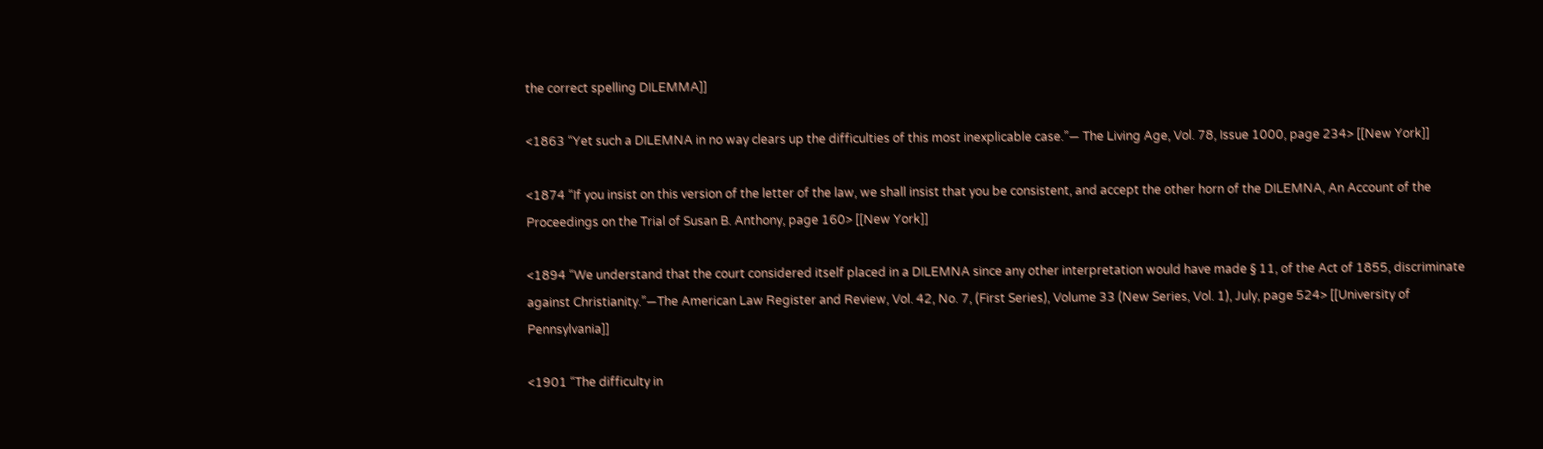the correct spelling DILEMMA]]

<1863 “Yet such a DILEMNA in no way clears up the difficulties of this most inexplicable case.”— The Living Age, Vol. 78, Issue 1000, page 234> [[New York]]

<1874 “If you insist on this version of the letter of the law, we shall insist that you be consistent, and accept the other horn of the DILEMNA, An Account of the Proceedings on the Trial of Susan B. Anthony, page 160> [[New York]]

<1894 “We understand that the court considered itself placed in a DILEMNA since any other interpretation would have made § 11, of the Act of 1855, discriminate against Christianity.”—The American Law Register and Review, Vol. 42, No. 7, (First Series), Volume 33 (New Series, Vol. 1), July, page 524> [[University of Pennsylvania]]

<1901 “The difficulty in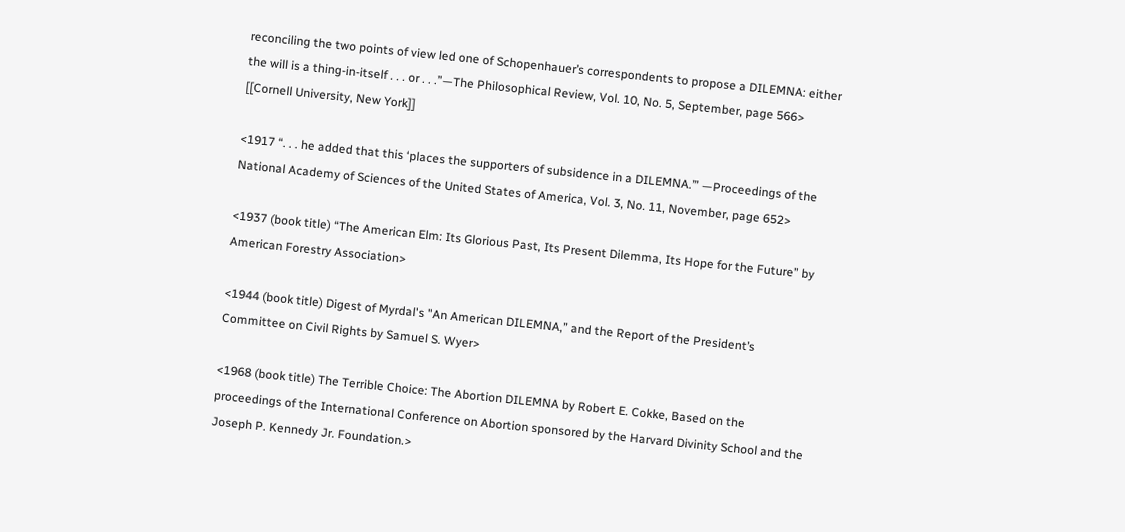reconciling the two points of view led one of Schopenhauer’s correspondents to propose a DILEMNA: either the will is a thing-in-itself . . . or . . .”—The Philosophical Review, Vol. 10, No. 5, September, page 566> [[Cornell University, New York]]

<1917 “. . . he added that this ‘places the supporters of subsidence in a DILEMNA.’” —Proceedings of the National Academy of Sciences of the United States of America, Vol. 3, No. 11, November, page 652>

<1937 (book title) “The American Elm: Its Glorious Past, Its Present Dilemma, Its Hope for the Future” by American Forestry Association>

<1944 (book title) Digest of Myrdal's "An American DILEMNA,” and the Report of the President’s Committee on Civil Rights by Samuel S. Wyer>

<1968 (book title) The Terrible Choice: The Abortion DILEMNA by Robert E. Cokke, Based on the proceedings of the International Conference on Abortion sponsored by the Harvard Divinity School and the Joseph P. Kennedy Jr. Foundation.>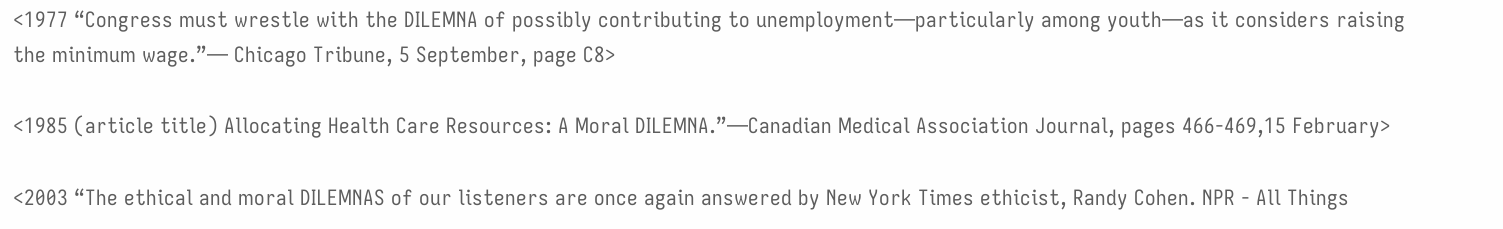<1977 “Congress must wrestle with the DILEMNA of possibly contributing to unemployment—particularly among youth—as it considers raising the minimum wage.”— Chicago Tribune, 5 September, page C8>

<1985 (article title) Allocating Health Care Resources: A Moral DILEMNA.”—Canadian Medical Association Journal, pages 466-469,15 February>

<2003 “The ethical and moral DILEMNAS of our listeners are once again answered by New York Times ethicist, Randy Cohen. NPR - All Things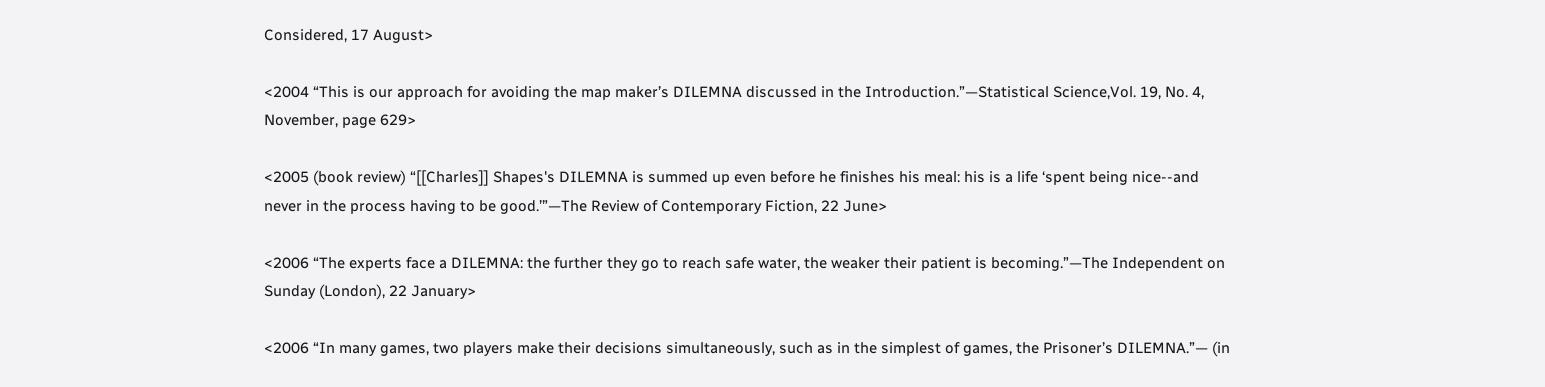Considered, 17 August>

<2004 “This is our approach for avoiding the map maker’s DILEMNA discussed in the Introduction.”—Statistical Science,Vol. 19, No. 4, November, page 629>

<2005 (book review) “[[Charles]] Shapes's DILEMNA is summed up even before he finishes his meal: his is a life ‘spent being nice--and never in the process having to be good.’”—The Review of Contemporary Fiction, 22 June>

<2006 “The experts face a DILEMNA: the further they go to reach safe water, the weaker their patient is becoming.”—The Independent on Sunday (London), 22 January>

<2006 “In many games, two players make their decisions simultaneously, such as in the simplest of games, the Prisoner’s DILEMNA.”— (in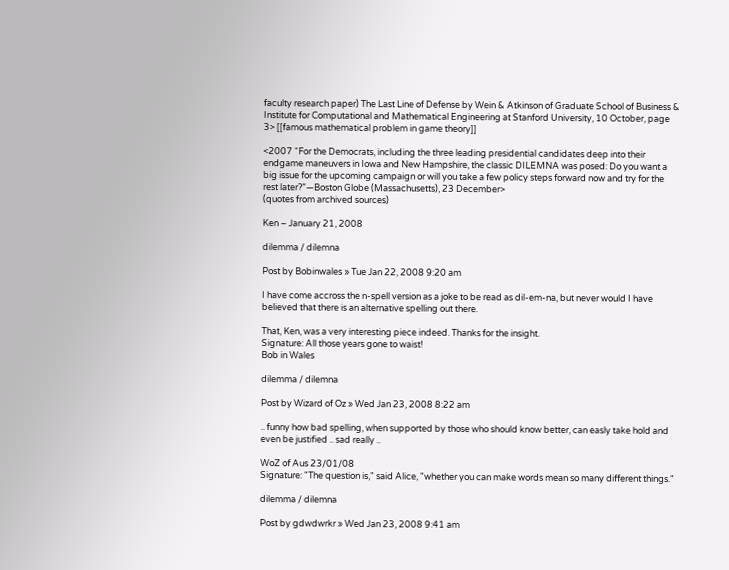faculty research paper) The Last Line of Defense by Wein & Atkinson of Graduate School of Business & Institute for Computational and Mathematical Engineering at Stanford University, 10 October, page 3> [[famous mathematical problem in game theory]]

<2007 “For the Democrats, including the three leading presidential candidates deep into their endgame maneuvers in Iowa and New Hampshire, the classic DILEMNA was posed: Do you want a big issue for the upcoming campaign or will you take a few policy steps forward now and try for the rest later?”—Boston Globe (Massachusetts), 23 December>
(quotes from archived sources)

Ken – January 21, 2008

dilemma / dilemna

Post by Bobinwales » Tue Jan 22, 2008 9:20 am

I have come accross the n-spell version as a joke to be read as dil-em-na, but never would I have believed that there is an alternative spelling out there.

That, Ken, was a very interesting piece indeed. Thanks for the insight.
Signature: All those years gone to waist!
Bob in Wales

dilemma / dilemna

Post by Wizard of Oz » Wed Jan 23, 2008 8:22 am

.. funny how bad spelling, when supported by those who should know better, can easly take hold and even be justified .. sad really ..

WoZ of Aus 23/01/08
Signature: "The question is," said Alice, "whether you can make words mean so many different things."

dilemma / dilemna

Post by gdwdwrkr » Wed Jan 23, 2008 9:41 am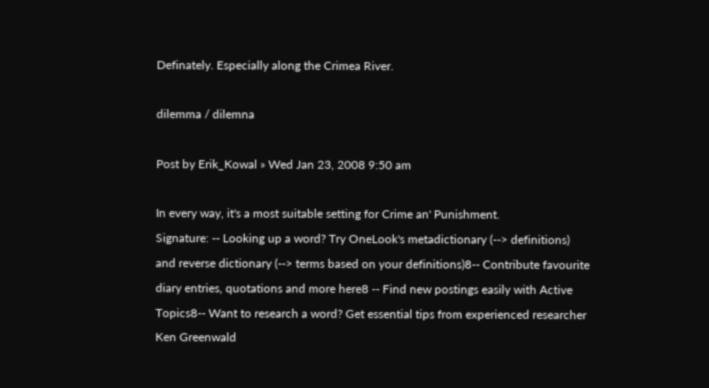Definately. Especially along the Crimea River.

dilemma / dilemna

Post by Erik_Kowal » Wed Jan 23, 2008 9:50 am

In every way, it's a most suitable setting for Crime an' Punishment.
Signature: -- Looking up a word? Try OneLook's metadictionary (--> definitions) and reverse dictionary (--> terms based on your definitions)8-- Contribute favourite diary entries, quotations and more here8 -- Find new postings easily with Active Topics8-- Want to research a word? Get essential tips from experienced researcher Ken Greenwald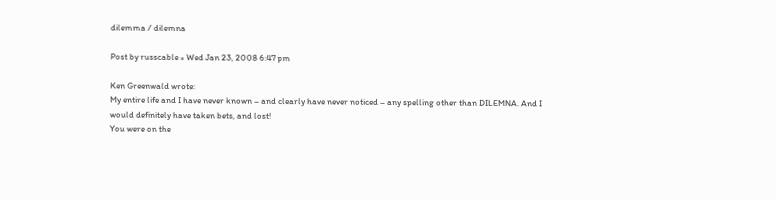dilemma / dilemna

Post by russcable » Wed Jan 23, 2008 6:47 pm

Ken Greenwald wrote:
My entire life and I have never known – and clearly have never noticed – any spelling other than DILEMNA. And I would definitely have taken bets, and lost!
You were on the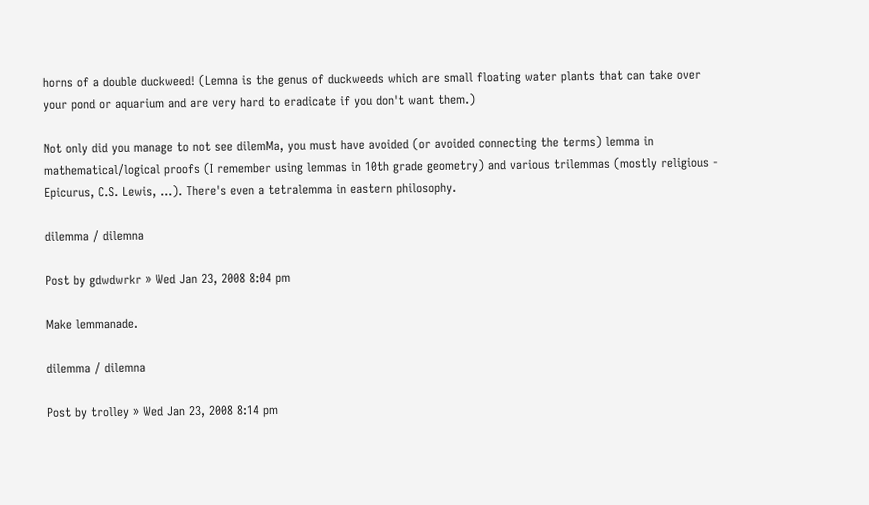horns of a double duckweed! (Lemna is the genus of duckweeds which are small floating water plants that can take over your pond or aquarium and are very hard to eradicate if you don't want them.)

Not only did you manage to not see dilemMa, you must have avoided (or avoided connecting the terms) lemma in mathematical/logical proofs (I remember using lemmas in 10th grade geometry) and various trilemmas (mostly religious - Epicurus, C.S. Lewis, ...). There's even a tetralemma in eastern philosophy.

dilemma / dilemna

Post by gdwdwrkr » Wed Jan 23, 2008 8:04 pm

Make lemmanade.

dilemma / dilemna

Post by trolley » Wed Jan 23, 2008 8:14 pm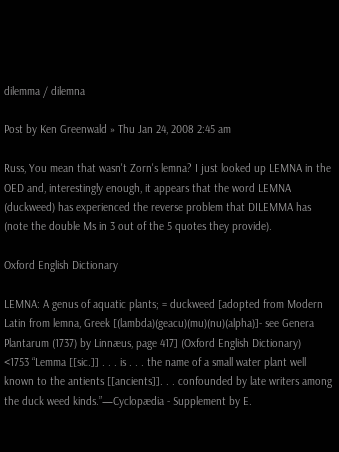dilemma / dilemna

Post by Ken Greenwald » Thu Jan 24, 2008 2:45 am

Russ, You mean that wasn't Zorn's lemna? I just looked up LEMNA in the OED and, interestingly enough, it appears that the word LEMNA (duckweed) has experienced the reverse problem that DILEMMA has (note the double Ms in 3 out of the 5 quotes they provide).

Oxford English Dictionary

LEMNA: A genus of aquatic plants; = duckweed [adopted from Modern Latin from lemna, Greek [(lambda)(geacu)(mu)(nu)(alpha)]- see Genera Plantarum (1737) by Linnæus, page 417] (Oxford English Dictionary)
<1753 “Lemma [[sic.]] . . . is . . . the name of a small water plant well known to the antients [[ancients]]. . . confounded by late writers among the duck weed kinds.”—Cyclopædia - Supplement by E.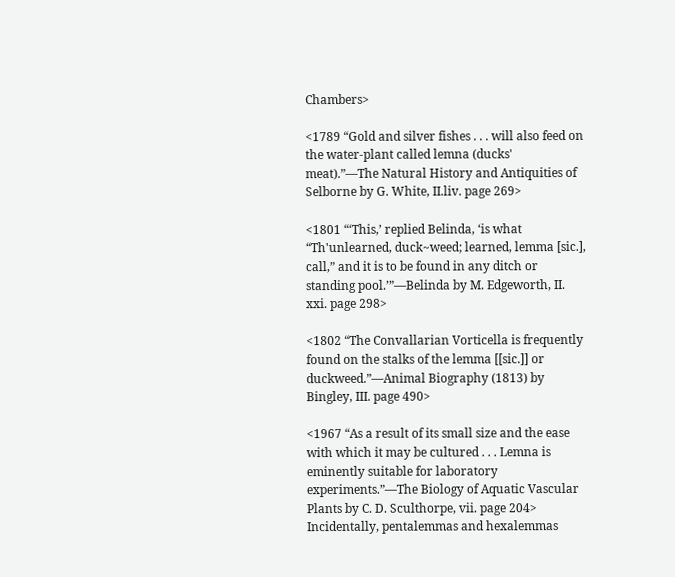Chambers>

<1789 “Gold and silver fishes . . . will also feed on the water-plant called lemna (ducks' meat).”—The Natural History and Antiquities of Selborne by G. White, II.liv. page 269>

<1801 “‘This,’ replied Belinda, ‘is what “Th'unlearned, duck~weed; learned, lemma [sic.], call,” and it is to be found in any ditch or standing pool.’”—Belinda by M. Edgeworth, II. xxi. page 298>

<1802 “The Convallarian Vorticella is frequently found on the stalks of the lemma [[sic.]] or duckweed.”—Animal Biography (1813) by Bingley, III. page 490>

<1967 “As a result of its small size and the ease with which it may be cultured . . . Lemna is eminently suitable for laboratory experiments.”—The Biology of Aquatic Vascular Plants by C. D. Sculthorpe, vii. page 204>
Incidentally, pentalemmas and hexalemmas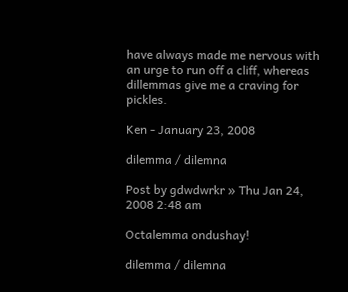have always made me nervous with an urge to run off a cliff, whereas dillemmas give me a craving for pickles.

Ken - January 23, 2008

dilemma / dilemna

Post by gdwdwrkr » Thu Jan 24, 2008 2:48 am

Octalemma ondushay!

dilemma / dilemna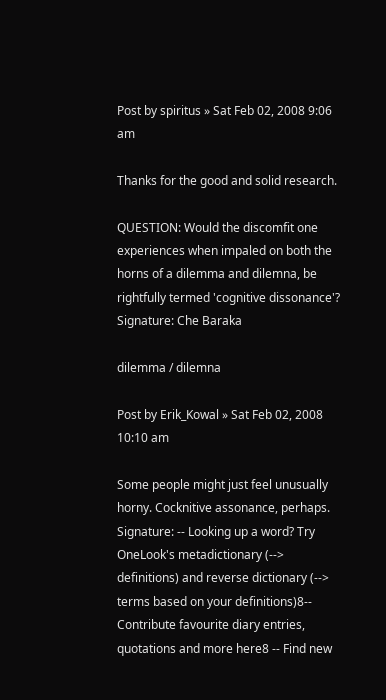Post by spiritus » Sat Feb 02, 2008 9:06 am

Thanks for the good and solid research.

QUESTION: Would the discomfit one experiences when impaled on both the horns of a dilemma and dilemna, be rightfully termed 'cognitive dissonance'?
Signature: Che Baraka

dilemma / dilemna

Post by Erik_Kowal » Sat Feb 02, 2008 10:10 am

Some people might just feel unusually horny. Cocknitive assonance, perhaps.
Signature: -- Looking up a word? Try OneLook's metadictionary (--> definitions) and reverse dictionary (--> terms based on your definitions)8-- Contribute favourite diary entries, quotations and more here8 -- Find new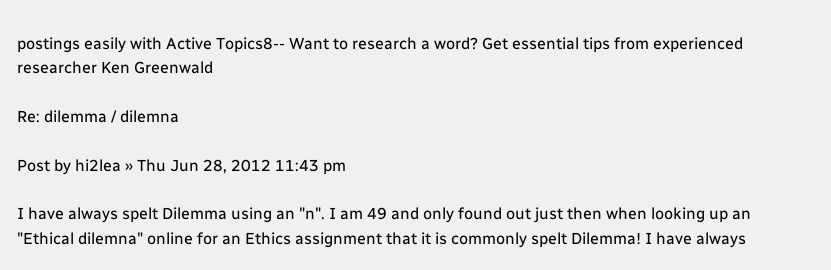postings easily with Active Topics8-- Want to research a word? Get essential tips from experienced researcher Ken Greenwald

Re: dilemma / dilemna

Post by hi2lea » Thu Jun 28, 2012 11:43 pm

I have always spelt Dilemma using an "n". I am 49 and only found out just then when looking up an "Ethical dilemna" online for an Ethics assignment that it is commonly spelt Dilemma! I have always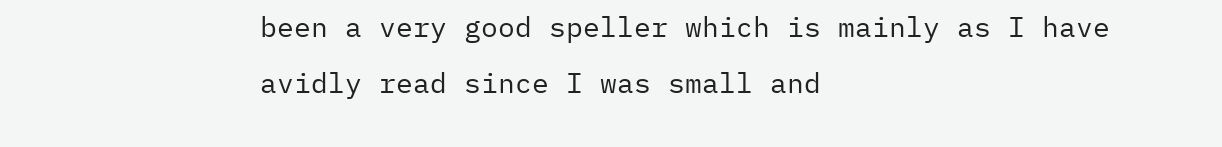been a very good speller which is mainly as I have avidly read since I was small and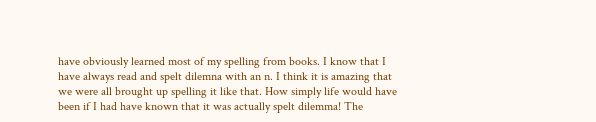have obviously learned most of my spelling from books. I know that I have always read and spelt dilemna with an n. I think it is amazing that we were all brought up spelling it like that. How simply life would have been if I had have known that it was actually spelt dilemma! The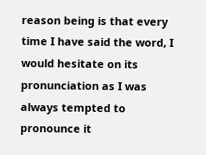reason being is that every time I have said the word, I would hesitate on its pronunciation as I was always tempted to pronounce it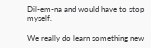Dil-em-na and would have to stop myself.

We really do learn something new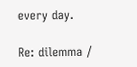every day.

Re: dilemma /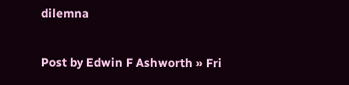dilemna

Post by Edwin F Ashworth » Fri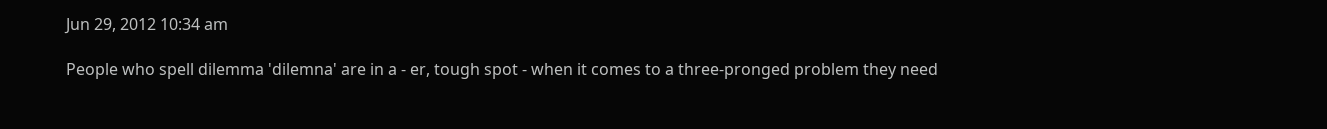Jun 29, 2012 10:34 am

People who spell dilemma 'dilemna' are in a - er, tough spot - when it comes to a three-pronged problem they need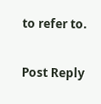to refer to.

Post Reply